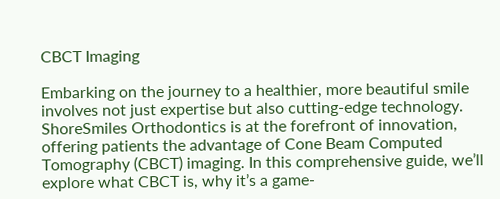CBCT Imaging

Embarking on the journey to a healthier, more beautiful smile involves not just expertise but also cutting-edge technology. ShoreSmiles Orthodontics is at the forefront of innovation, offering patients the advantage of Cone Beam Computed Tomography (CBCT) imaging. In this comprehensive guide, we’ll explore what CBCT is, why it’s a game-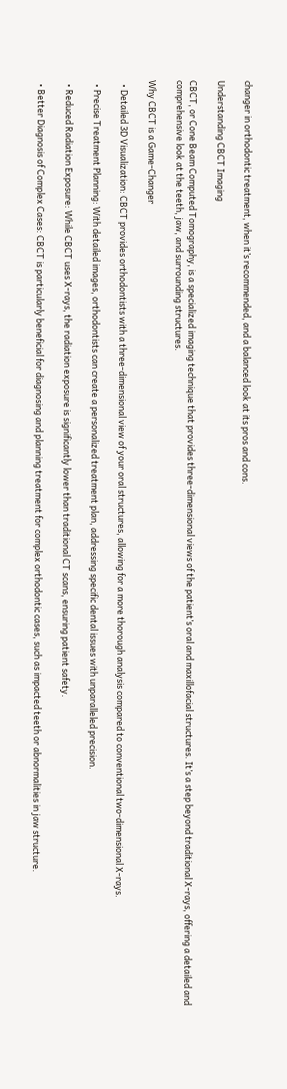changer in orthodontic treatment, when it’s recommended, and a balanced look at its pros and cons.

Understanding CBCT Imaging

CBCT, or Cone Beam Computed Tomography, is a specialized imaging technique that provides three-dimensional views of the patient’s oral and maxillofacial structures. It’s a step beyond traditional X-rays, offering a detailed and comprehensive look at the teeth, jaw, and surrounding structures.

Why CBCT is a Game-Changer

  • Detailed 3D Visualization: CBCT provides orthodontists with a three-dimensional view of your oral structures, allowing for a more thorough analysis compared to conventional two-dimensional X-rays.

  • Precise Treatment Planning: With detailed images, orthodontists can create a personalized treatment plan, addressing specific dental issues with unparalleled precision.

  • Reduced Radiation Exposure: While CBCT uses X-rays, the radiation exposure is significantly lower than traditional CT scans, ensuring patient safety.

  • Better Diagnosis of Complex Cases: CBCT is particularly beneficial for diagnosing and planning treatment for complex orthodontic cases, such as impacted teeth or abnormalities in jaw structure.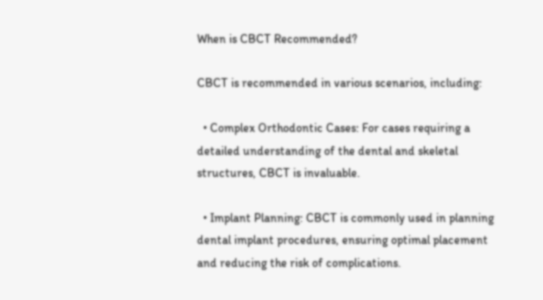When is CBCT Recommended?

CBCT is recommended in various scenarios, including:

  • Complex Orthodontic Cases: For cases requiring a detailed understanding of the dental and skeletal structures, CBCT is invaluable.

  • Implant Planning: CBCT is commonly used in planning dental implant procedures, ensuring optimal placement and reducing the risk of complications.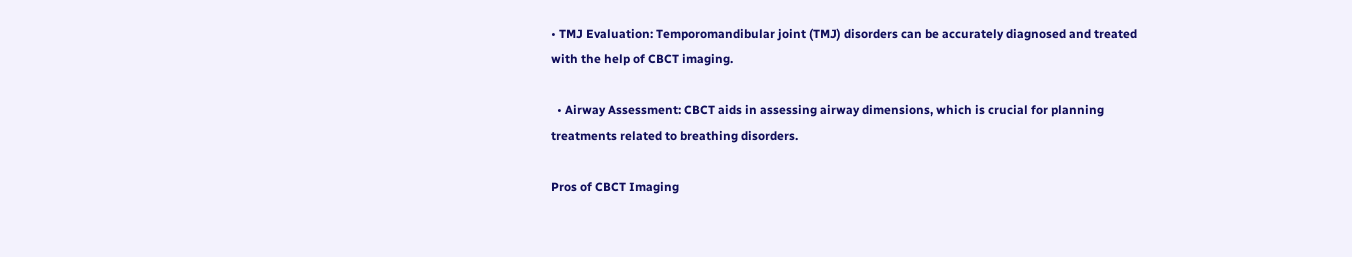• TMJ Evaluation: Temporomandibular joint (TMJ) disorders can be accurately diagnosed and treated with the help of CBCT imaging.

  • Airway Assessment: CBCT aids in assessing airway dimensions, which is crucial for planning treatments related to breathing disorders.

Pros of CBCT Imaging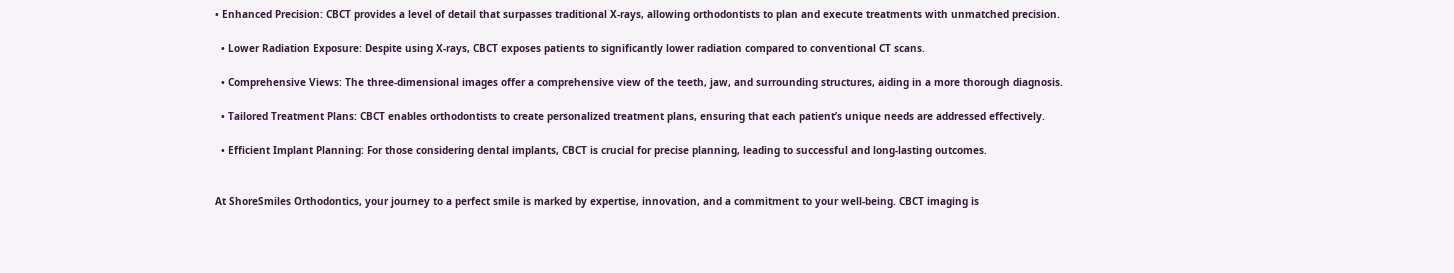• Enhanced Precision: CBCT provides a level of detail that surpasses traditional X-rays, allowing orthodontists to plan and execute treatments with unmatched precision.

  • Lower Radiation Exposure: Despite using X-rays, CBCT exposes patients to significantly lower radiation compared to conventional CT scans.

  • Comprehensive Views: The three-dimensional images offer a comprehensive view of the teeth, jaw, and surrounding structures, aiding in a more thorough diagnosis.

  • Tailored Treatment Plans: CBCT enables orthodontists to create personalized treatment plans, ensuring that each patient’s unique needs are addressed effectively.

  • Efficient Implant Planning: For those considering dental implants, CBCT is crucial for precise planning, leading to successful and long-lasting outcomes.


At ShoreSmiles Orthodontics, your journey to a perfect smile is marked by expertise, innovation, and a commitment to your well-being. CBCT imaging is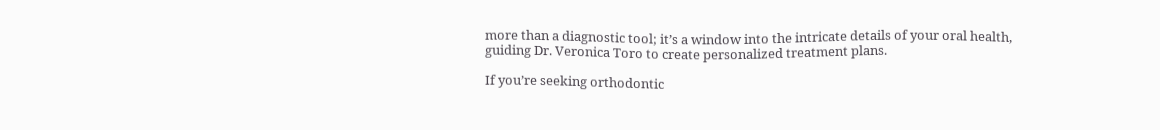more than a diagnostic tool; it’s a window into the intricate details of your oral health, guiding Dr. Veronica Toro to create personalized treatment plans.

If you’re seeking orthodontic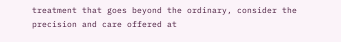treatment that goes beyond the ordinary, consider the precision and care offered at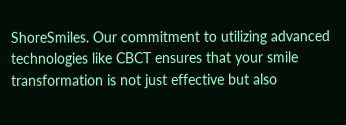ShoreSmiles. Our commitment to utilizing advanced technologies like CBCT ensures that your smile transformation is not just effective but also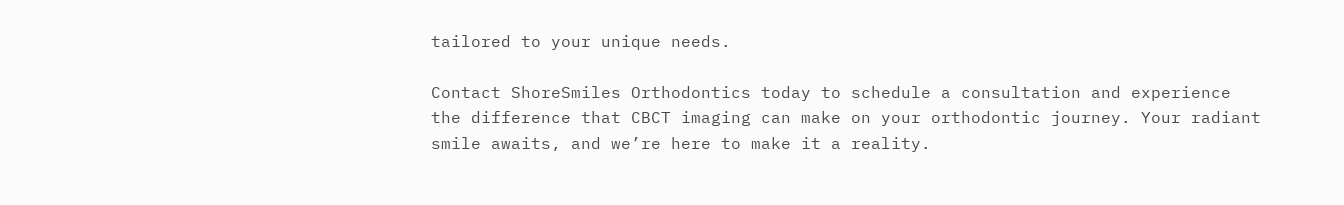tailored to your unique needs.

Contact ShoreSmiles Orthodontics today to schedule a consultation and experience the difference that CBCT imaging can make on your orthodontic journey. Your radiant smile awaits, and we’re here to make it a reality.